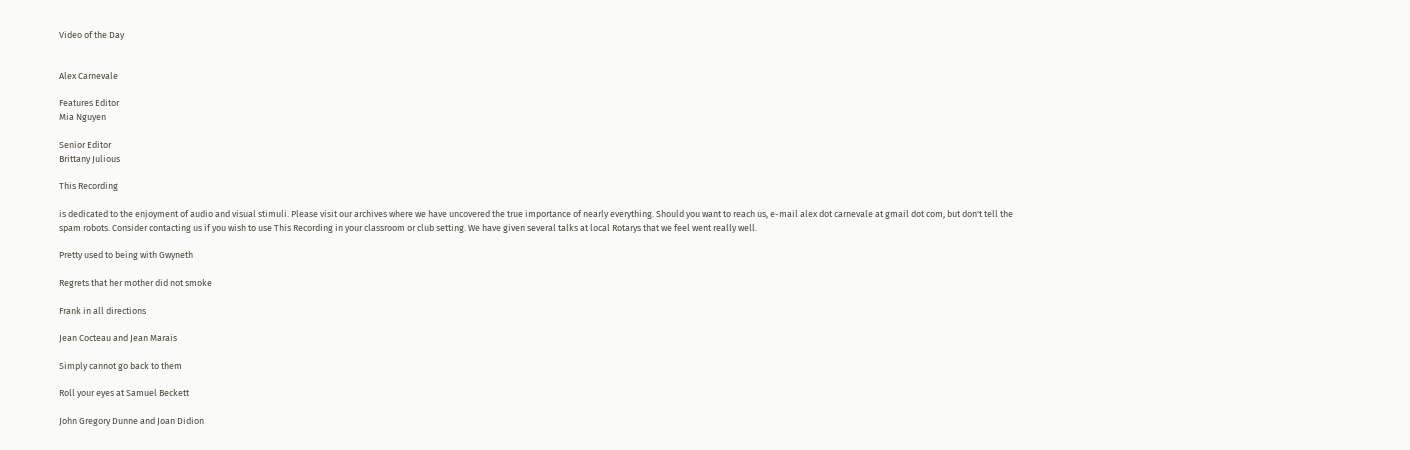Video of the Day


Alex Carnevale

Features Editor
Mia Nguyen

Senior Editor
Brittany Julious

This Recording

is dedicated to the enjoyment of audio and visual stimuli. Please visit our archives where we have uncovered the true importance of nearly everything. Should you want to reach us, e-mail alex dot carnevale at gmail dot com, but don't tell the spam robots. Consider contacting us if you wish to use This Recording in your classroom or club setting. We have given several talks at local Rotarys that we feel went really well.

Pretty used to being with Gwyneth

Regrets that her mother did not smoke

Frank in all directions

Jean Cocteau and Jean Marais

Simply cannot go back to them

Roll your eyes at Samuel Beckett

John Gregory Dunne and Joan Didion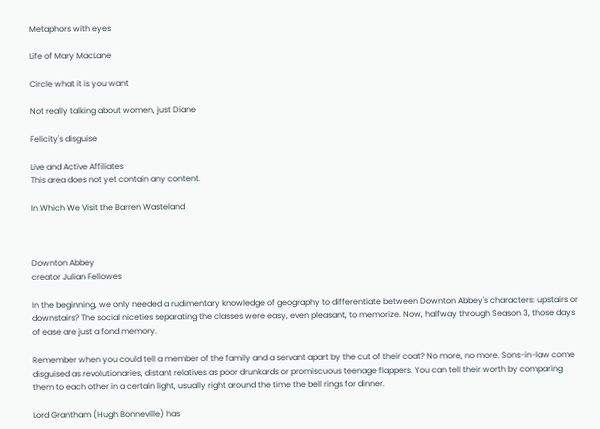Metaphors with eyes

Life of Mary MacLane

Circle what it is you want

Not really talking about women, just Diane

Felicity's disguise

Live and Active Affiliates
This area does not yet contain any content.

In Which We Visit the Barren Wasteland



Downton Abbey
creator Julian Fellowes

In the beginning, we only needed a rudimentary knowledge of geography to differentiate between Downton Abbey's characters: upstairs or downstairs? The social niceties separating the classes were easy, even pleasant, to memorize. Now, halfway through Season 3, those days of ease are just a fond memory.

Remember when you could tell a member of the family and a servant apart by the cut of their coat? No more, no more. Sons-in-law come disguised as revolutionaries, distant relatives as poor drunkards or promiscuous teenage flappers. You can tell their worth by comparing them to each other in a certain light, usually right around the time the bell rings for dinner.

Lord Grantham (Hugh Bonneville) has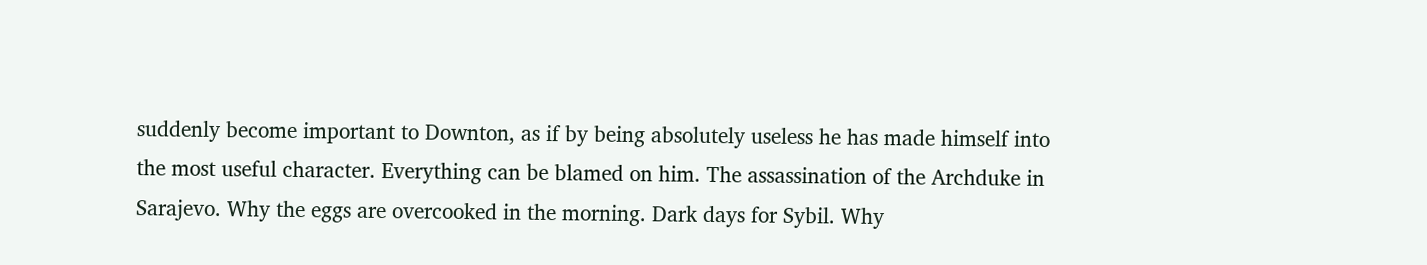suddenly become important to Downton, as if by being absolutely useless he has made himself into the most useful character. Everything can be blamed on him. The assassination of the Archduke in Sarajevo. Why the eggs are overcooked in the morning. Dark days for Sybil. Why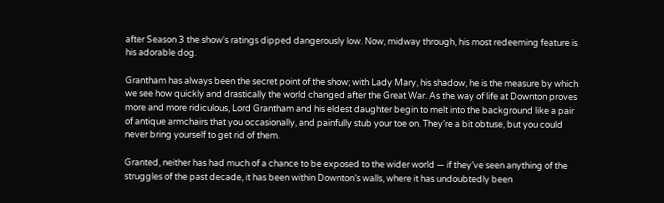after Season 3 the show's ratings dipped dangerously low. Now, midway through, his most redeeming feature is his adorable dog.

Grantham has always been the secret point of the show; with Lady Mary, his shadow, he is the measure by which we see how quickly and drastically the world changed after the Great War. As the way of life at Downton proves more and more ridiculous, Lord Grantham and his eldest daughter begin to melt into the background like a pair of antique armchairs that you occasionally, and painfully stub your toe on. They’re a bit obtuse, but you could never bring yourself to get rid of them.

Granted, neither has had much of a chance to be exposed to the wider world — if they’ve seen anything of the struggles of the past decade, it has been within Downton’s walls, where it has undoubtedly been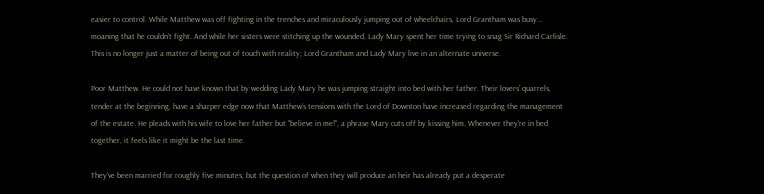easier to control. While Matthew was off fighting in the trenches and miraculously jumping out of wheelchairs, Lord Grantham was busy... moaning that he couldn’t fight. And while her sisters were stitching up the wounded, Lady Mary spent her time trying to snag Sir Richard Carlisle. This is no longer just a matter of being out of touch with reality; Lord Grantham and Lady Mary live in an alternate universe.

Poor Matthew. He could not have known that by wedding Lady Mary he was jumping straight into bed with her father. Their lovers’ quarrels, tender at the beginning, have a sharper edge now that Matthew’s tensions with the Lord of Downton have increased regarding the management of the estate. He pleads with his wife to love her father but “believe in me!”, a phrase Mary cuts off by kissing him. Whenever they’re in bed together, it feels like it might be the last time.

They’ve been married for roughly five minutes, but the question of when they will produce an heir has already put a desperate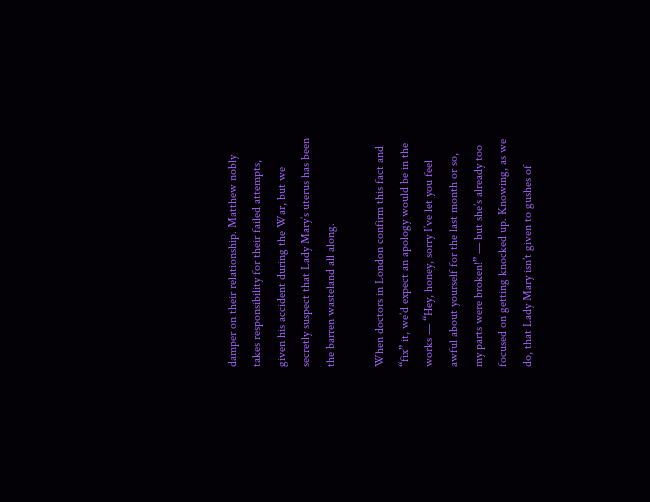damper on their relationship. Matthew nobly takes responsibility for their failed attempts, given his accident during the War, but we secretly suspect that Lady Mary’s uterus has been the barren wasteland all along.

When doctors in London confirm this fact and “fix” it, we’d expect an apology would be in the works — “Hey, honey, sorry I’ve let you feel awful about yourself for the last month or so, my parts were broken!” — but she’s already too focused on getting knocked up. Knowing, as we do, that Lady Mary isn’t given to gushes of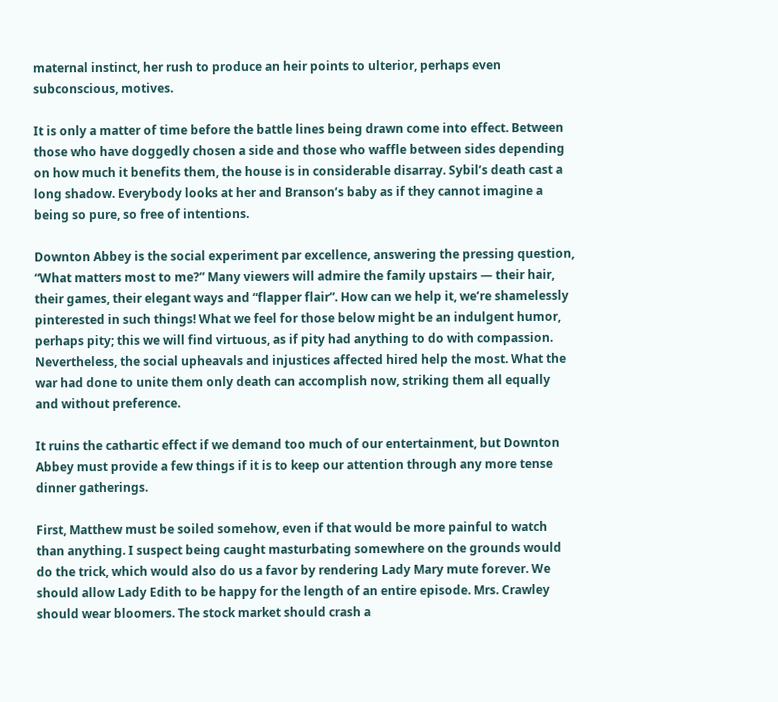maternal instinct, her rush to produce an heir points to ulterior, perhaps even subconscious, motives.

It is only a matter of time before the battle lines being drawn come into effect. Between those who have doggedly chosen a side and those who waffle between sides depending on how much it benefits them, the house is in considerable disarray. Sybil’s death cast a long shadow. Everybody looks at her and Branson’s baby as if they cannot imagine a being so pure, so free of intentions.

Downton Abbey is the social experiment par excellence, answering the pressing question, “What matters most to me?” Many viewers will admire the family upstairs — their hair, their games, their elegant ways and “flapper flair”. How can we help it, we’re shamelessly pinterested in such things! What we feel for those below might be an indulgent humor, perhaps pity; this we will find virtuous, as if pity had anything to do with compassion. Nevertheless, the social upheavals and injustices affected hired help the most. What the war had done to unite them only death can accomplish now, striking them all equally and without preference.

It ruins the cathartic effect if we demand too much of our entertainment, but Downton Abbey must provide a few things if it is to keep our attention through any more tense dinner gatherings.

First, Matthew must be soiled somehow, even if that would be more painful to watch than anything. I suspect being caught masturbating somewhere on the grounds would do the trick, which would also do us a favor by rendering Lady Mary mute forever. We should allow Lady Edith to be happy for the length of an entire episode. Mrs. Crawley should wear bloomers. The stock market should crash a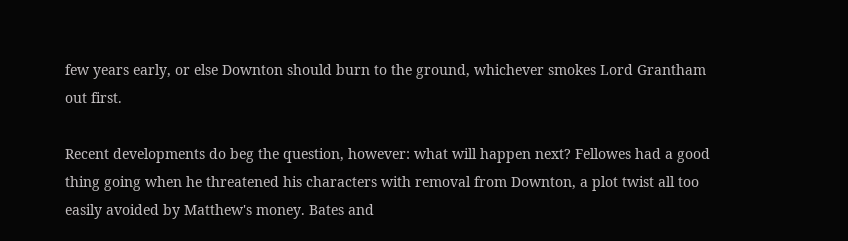few years early, or else Downton should burn to the ground, whichever smokes Lord Grantham out first.

Recent developments do beg the question, however: what will happen next? Fellowes had a good thing going when he threatened his characters with removal from Downton, a plot twist all too easily avoided by Matthew's money. Bates and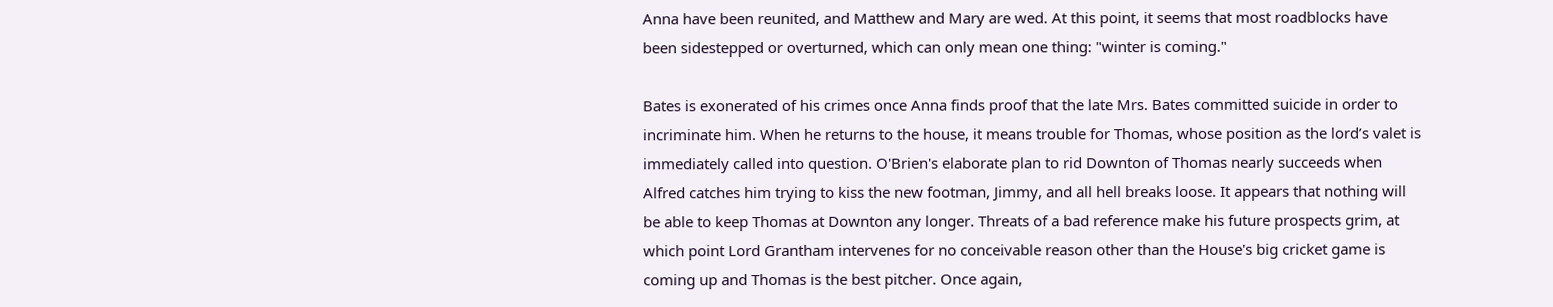Anna have been reunited, and Matthew and Mary are wed. At this point, it seems that most roadblocks have been sidestepped or overturned, which can only mean one thing: "winter is coming."

Bates is exonerated of his crimes once Anna finds proof that the late Mrs. Bates committed suicide in order to incriminate him. When he returns to the house, it means trouble for Thomas, whose position as the lord’s valet is immediately called into question. O'Brien's elaborate plan to rid Downton of Thomas nearly succeeds when Alfred catches him trying to kiss the new footman, Jimmy, and all hell breaks loose. It appears that nothing will be able to keep Thomas at Downton any longer. Threats of a bad reference make his future prospects grim, at which point Lord Grantham intervenes for no conceivable reason other than the House's big cricket game is coming up and Thomas is the best pitcher. Once again,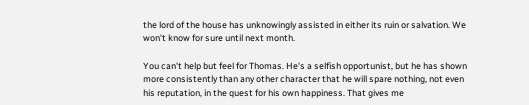the lord of the house has unknowingly assisted in either its ruin or salvation. We won't know for sure until next month.

You can't help but feel for Thomas. He's a selfish opportunist, but he has shown more consistently than any other character that he will spare nothing, not even his reputation, in the quest for his own happiness. That gives me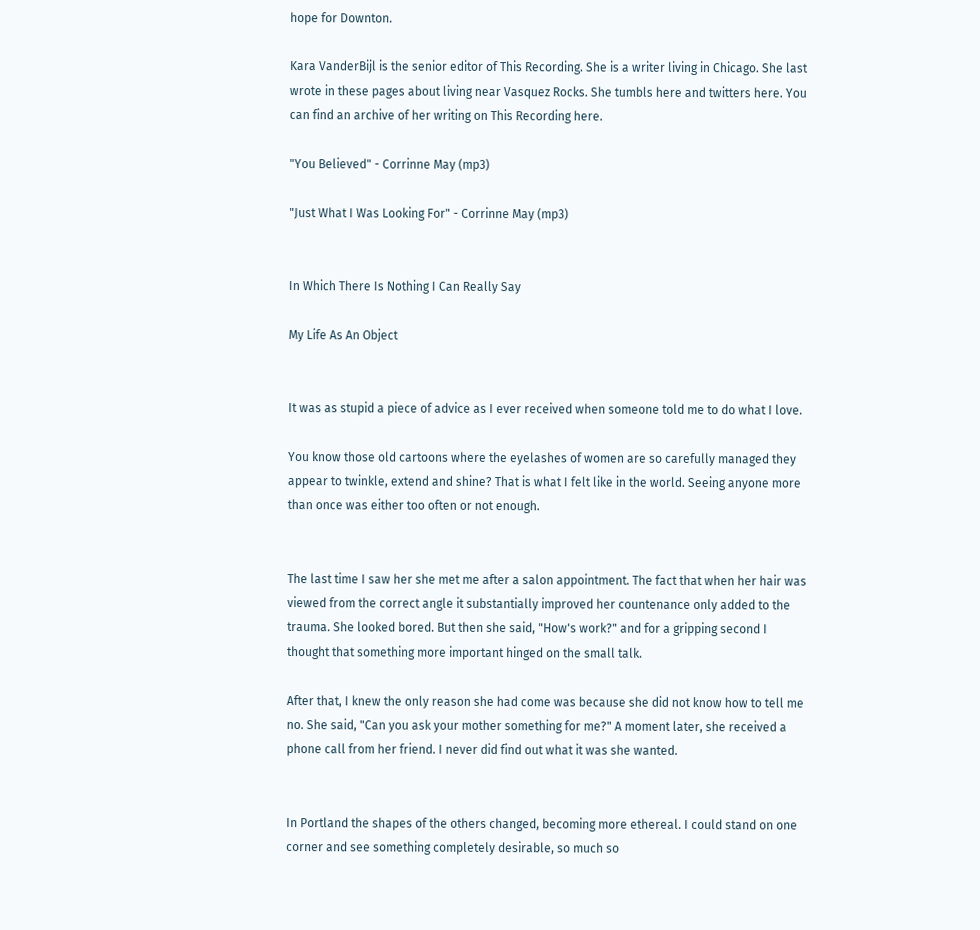hope for Downton.

Kara VanderBijl is the senior editor of This Recording. She is a writer living in Chicago. She last wrote in these pages about living near Vasquez Rocks. She tumbls here and twitters here. You can find an archive of her writing on This Recording here.

"You Believed" - Corrinne May (mp3)

"Just What I Was Looking For" - Corrinne May (mp3)


In Which There Is Nothing I Can Really Say

My Life As An Object


It was as stupid a piece of advice as I ever received when someone told me to do what I love.

You know those old cartoons where the eyelashes of women are so carefully managed they appear to twinkle, extend and shine? That is what I felt like in the world. Seeing anyone more than once was either too often or not enough.


The last time I saw her she met me after a salon appointment. The fact that when her hair was viewed from the correct angle it substantially improved her countenance only added to the trauma. She looked bored. But then she said, "How's work?" and for a gripping second I thought that something more important hinged on the small talk.

After that, I knew the only reason she had come was because she did not know how to tell me no. She said, "Can you ask your mother something for me?" A moment later, she received a phone call from her friend. I never did find out what it was she wanted.


In Portland the shapes of the others changed, becoming more ethereal. I could stand on one corner and see something completely desirable, so much so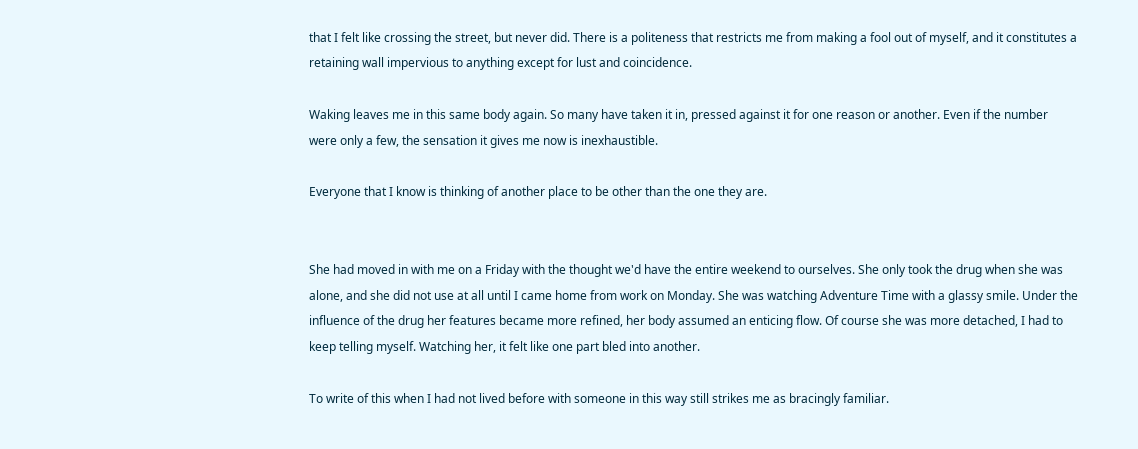that I felt like crossing the street, but never did. There is a politeness that restricts me from making a fool out of myself, and it constitutes a retaining wall impervious to anything except for lust and coincidence.

Waking leaves me in this same body again. So many have taken it in, pressed against it for one reason or another. Even if the number were only a few, the sensation it gives me now is inexhaustible.

Everyone that I know is thinking of another place to be other than the one they are.


She had moved in with me on a Friday with the thought we'd have the entire weekend to ourselves. She only took the drug when she was alone, and she did not use at all until I came home from work on Monday. She was watching Adventure Time with a glassy smile. Under the influence of the drug her features became more refined, her body assumed an enticing flow. Of course she was more detached, I had to keep telling myself. Watching her, it felt like one part bled into another.

To write of this when I had not lived before with someone in this way still strikes me as bracingly familiar.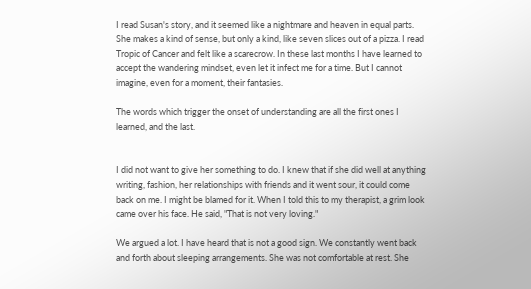I read Susan's story, and it seemed like a nightmare and heaven in equal parts. She makes a kind of sense, but only a kind, like seven slices out of a pizza. I read Tropic of Cancer and felt like a scarecrow. In these last months I have learned to accept the wandering mindset, even let it infect me for a time. But I cannot imagine, even for a moment, their fantasies.

The words which trigger the onset of understanding are all the first ones I learned, and the last.


I did not want to give her something to do. I knew that if she did well at anything writing, fashion, her relationships with friends and it went sour, it could come back on me. I might be blamed for it. When I told this to my therapist, a grim look came over his face. He said, "That is not very loving."

We argued a lot. I have heard that is not a good sign. We constantly went back and forth about sleeping arrangements. She was not comfortable at rest. She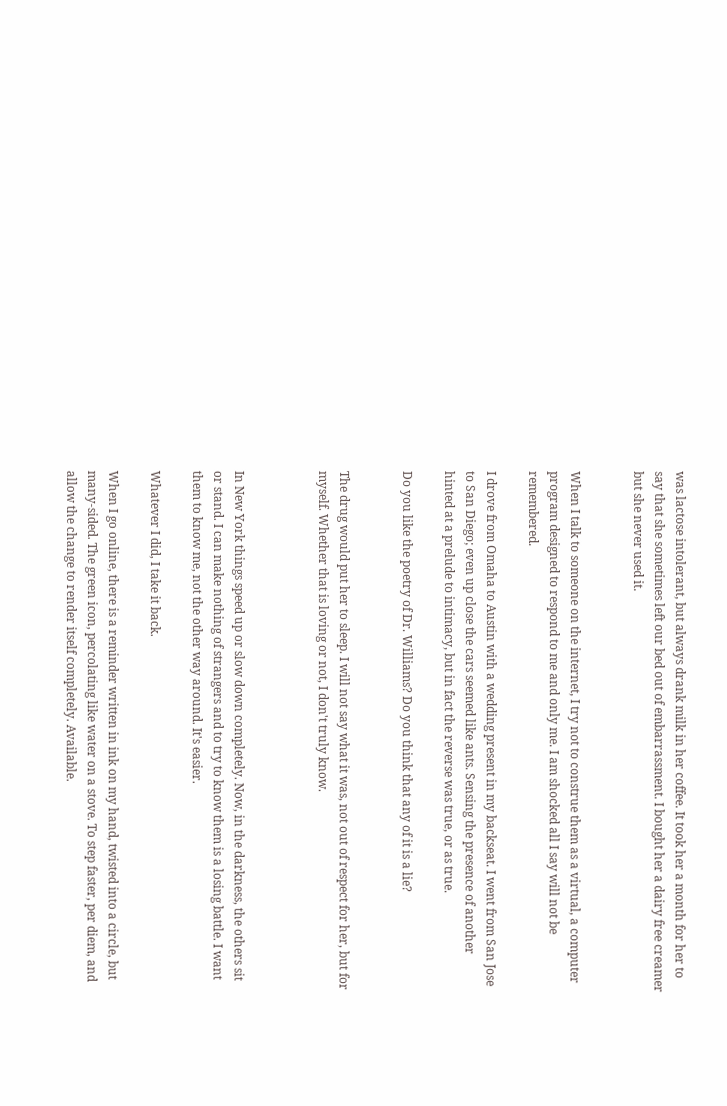was lactose intolerant, but always drank milk in her coffee. It took her a month for her to say that she sometimes left our bed out of embarrassment. I bought her a dairy free creamer but she never used it.


When I talk to someone on the internet, I try not to construe them as a virtual, a computer program designed to respond to me and only me. I am shocked all I say will not be remembered.

I drove from Omaha to Austin with a wedding present in my backseat. I went from San Jose to San Diego; even up close the cars seemed like ants. Sensing the presence of another hinted at a prelude to intimacy, but in fact the reverse was true, or as true.

Do you like the poetry of Dr. Williams? Do you think that any of it is a lie?


The drug would put her to sleep. I will not say what it was, not out of respect for her, but for myself. Whether that is loving or not, I don't truly know.



In New York things speed up or slow down completely. Now, in the darkness, the others sit or stand. I can make nothing of strangers and to try to know them is a losing battle. I want them to know me, not the other way around. It's easier.

Whatever I did, I take it back.

When I go online, there is a reminder written in ink on my hand, twisted into a circle, but many-sided. The green icon, percolating like water on a stove. To step faster, per diem, and allow the change to render itself completely. Available.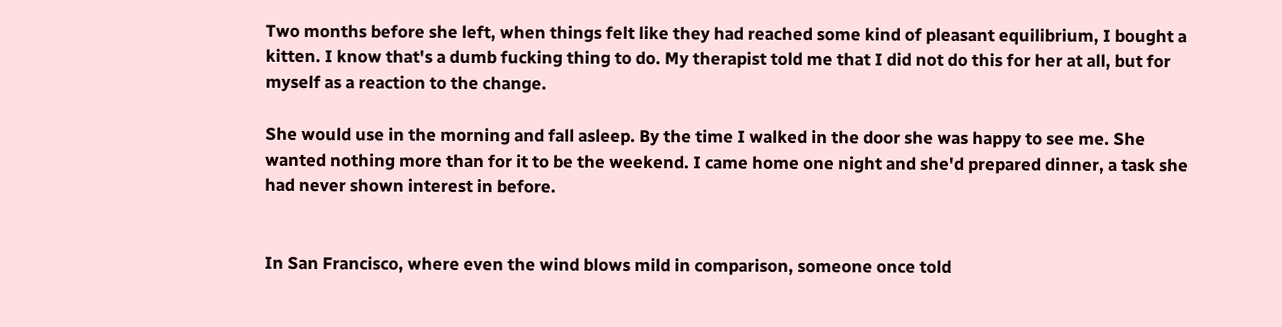Two months before she left, when things felt like they had reached some kind of pleasant equilibrium, I bought a kitten. I know that's a dumb fucking thing to do. My therapist told me that I did not do this for her at all, but for myself as a reaction to the change.

She would use in the morning and fall asleep. By the time I walked in the door she was happy to see me. She wanted nothing more than for it to be the weekend. I came home one night and she'd prepared dinner, a task she had never shown interest in before.


In San Francisco, where even the wind blows mild in comparison, someone once told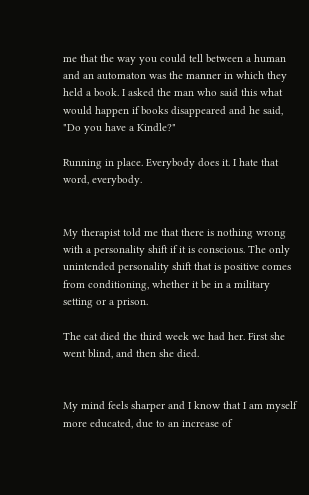me that the way you could tell between a human and an automaton was the manner in which they held a book. I asked the man who said this what would happen if books disappeared and he said, "Do you have a Kindle?"

Running in place. Everybody does it. I hate that word, everybody.


My therapist told me that there is nothing wrong with a personality shift if it is conscious. The only unintended personality shift that is positive comes from conditioning, whether it be in a military setting or a prison.

The cat died the third week we had her. First she went blind, and then she died.


My mind feels sharper and I know that I am myself more educated, due to an increase of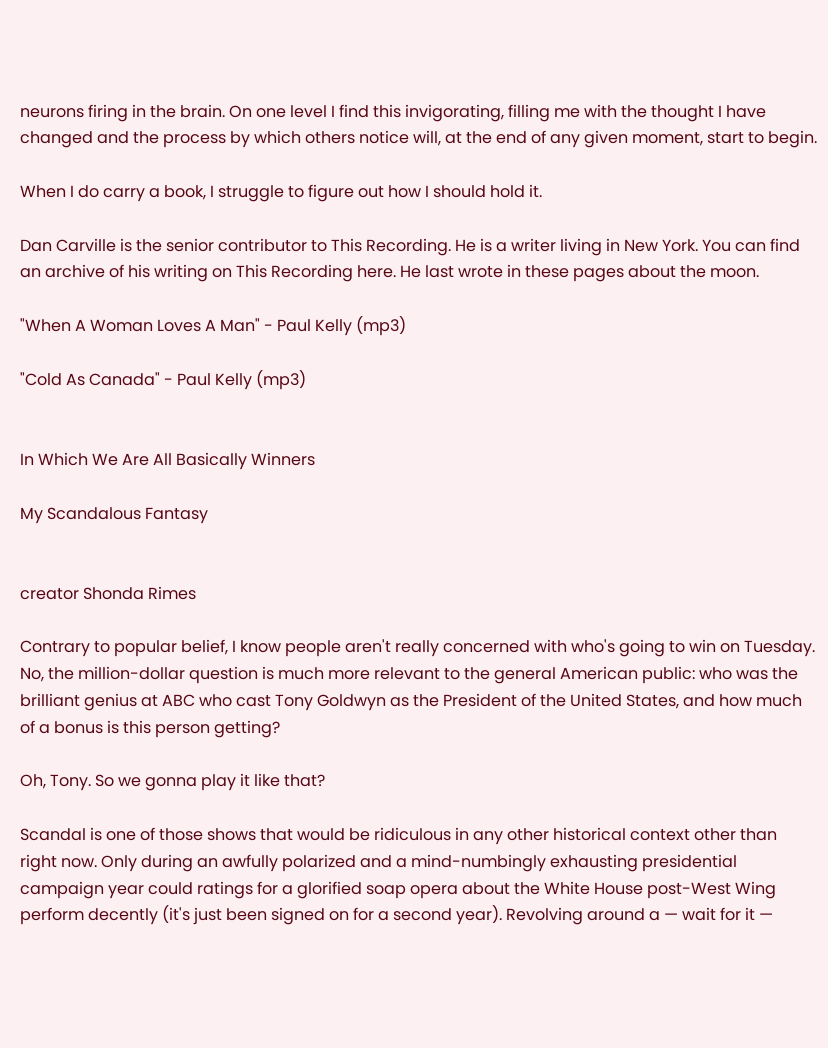neurons firing in the brain. On one level I find this invigorating, filling me with the thought I have changed and the process by which others notice will, at the end of any given moment, start to begin.

When I do carry a book, I struggle to figure out how I should hold it.

Dan Carville is the senior contributor to This Recording. He is a writer living in New York. You can find an archive of his writing on This Recording here. He last wrote in these pages about the moon.

"When A Woman Loves A Man" - Paul Kelly (mp3)

"Cold As Canada" - Paul Kelly (mp3)


In Which We Are All Basically Winners

My Scandalous Fantasy


creator Shonda Rimes

Contrary to popular belief, I know people aren't really concerned with who's going to win on Tuesday. No, the million-dollar question is much more relevant to the general American public: who was the brilliant genius at ABC who cast Tony Goldwyn as the President of the United States, and how much of a bonus is this person getting?

Oh, Tony. So we gonna play it like that?

Scandal is one of those shows that would be ridiculous in any other historical context other than right now. Only during an awfully polarized and a mind-numbingly exhausting presidential campaign year could ratings for a glorified soap opera about the White House post-West Wing perform decently (it's just been signed on for a second year). Revolving around a — wait for it —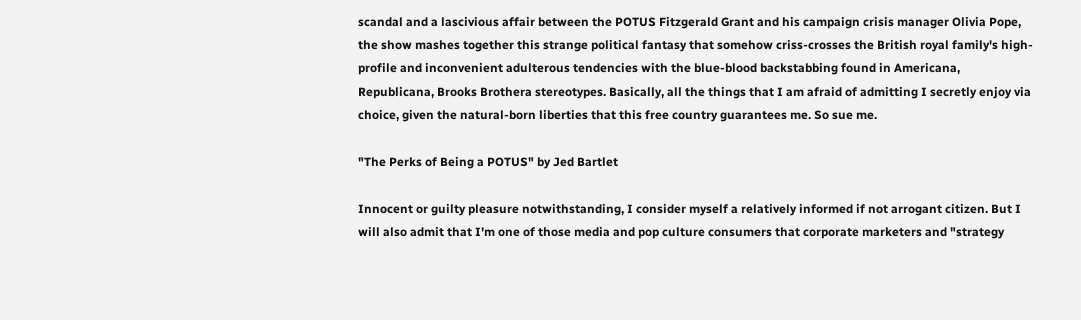scandal and a lascivious affair between the POTUS Fitzgerald Grant and his campaign crisis manager Olivia Pope, the show mashes together this strange political fantasy that somehow criss-crosses the British royal family's high-profile and inconvenient adulterous tendencies with the blue-blood backstabbing found in Americana, Republicana, Brooks Brothera stereotypes. Basically, all the things that I am afraid of admitting I secretly enjoy via choice, given the natural-born liberties that this free country guarantees me. So sue me.

"The Perks of Being a POTUS" by Jed Bartlet

Innocent or guilty pleasure notwithstanding, I consider myself a relatively informed if not arrogant citizen. But I will also admit that I'm one of those media and pop culture consumers that corporate marketers and "strategy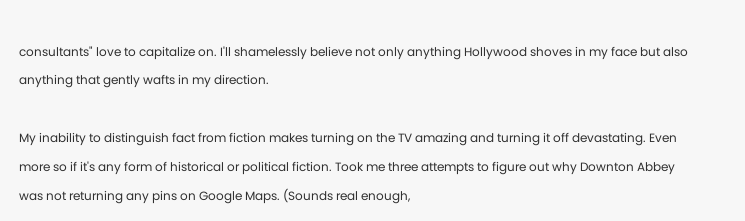consultants" love to capitalize on. I'll shamelessly believe not only anything Hollywood shoves in my face but also anything that gently wafts in my direction.

My inability to distinguish fact from fiction makes turning on the TV amazing and turning it off devastating. Even more so if it's any form of historical or political fiction. Took me three attempts to figure out why Downton Abbey was not returning any pins on Google Maps. (Sounds real enough,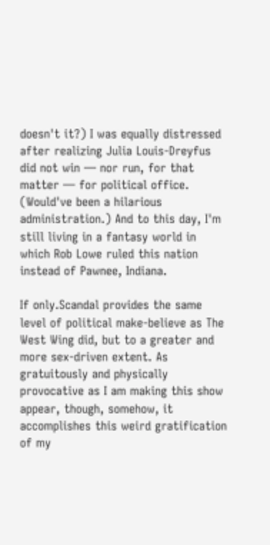doesn't it?) I was equally distressed after realizing Julia Louis-Dreyfus did not win — nor run, for that matter — for political office. (Would've been a hilarious administration.) And to this day, I'm still living in a fantasy world in which Rob Lowe ruled this nation instead of Pawnee, Indiana.

If only.Scandal provides the same level of political make-believe as The West Wing did, but to a greater and more sex-driven extent. As gratuitously and physically provocative as I am making this show appear, though, somehow, it accomplishes this weird gratification of my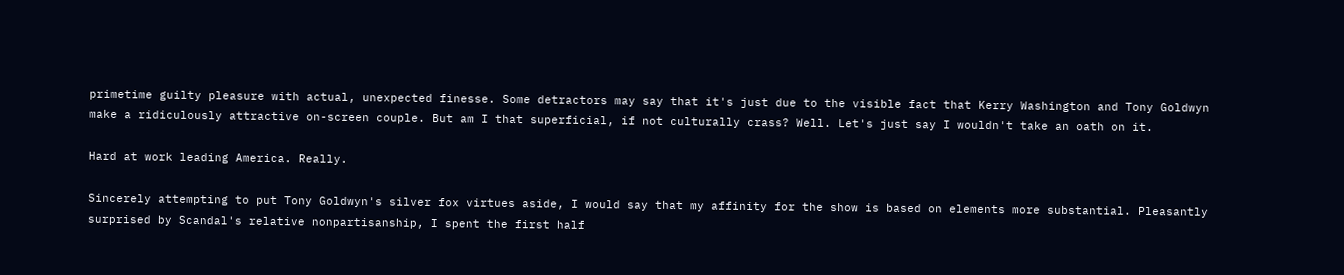primetime guilty pleasure with actual, unexpected finesse. Some detractors may say that it's just due to the visible fact that Kerry Washington and Tony Goldwyn make a ridiculously attractive on-screen couple. But am I that superficial, if not culturally crass? Well. Let's just say I wouldn't take an oath on it.

Hard at work leading America. Really.

Sincerely attempting to put Tony Goldwyn's silver fox virtues aside, I would say that my affinity for the show is based on elements more substantial. Pleasantly surprised by Scandal's relative nonpartisanship, I spent the first half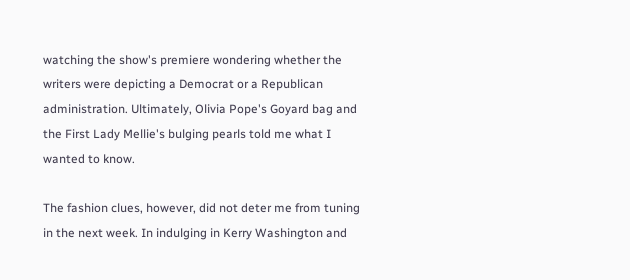watching the show's premiere wondering whether the writers were depicting a Democrat or a Republican administration. Ultimately, Olivia Pope's Goyard bag and the First Lady Mellie's bulging pearls told me what I wanted to know.

The fashion clues, however, did not deter me from tuning in the next week. In indulging in Kerry Washington and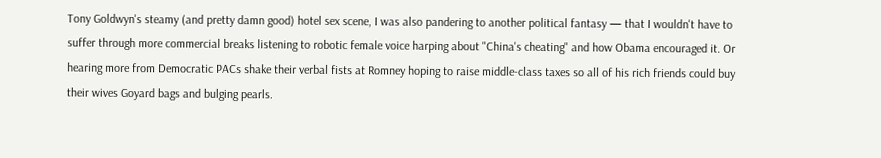Tony Goldwyn's steamy (and pretty damn good) hotel sex scene, I was also pandering to another political fantasy — that I wouldn't have to suffer through more commercial breaks listening to robotic female voice harping about "China's cheating" and how Obama encouraged it. Or hearing more from Democratic PACs shake their verbal fists at Romney hoping to raise middle-class taxes so all of his rich friends could buy their wives Goyard bags and bulging pearls.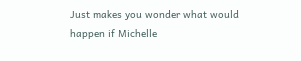Just makes you wonder what would happen if Michelle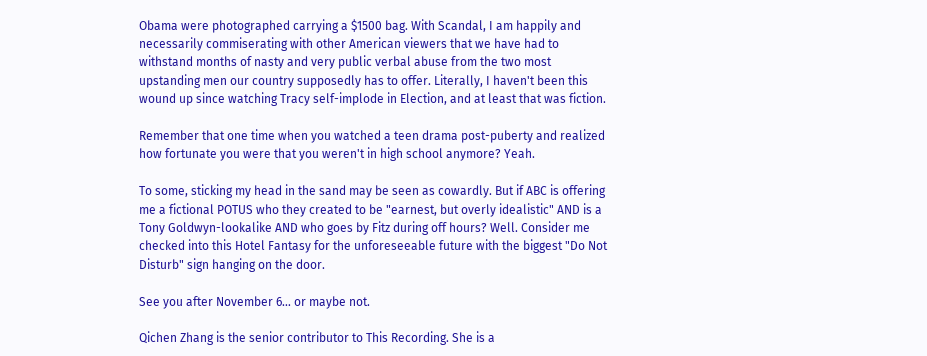Obama were photographed carrying a $1500 bag. With Scandal, I am happily and necessarily commiserating with other American viewers that we have had to withstand months of nasty and very public verbal abuse from the two most upstanding men our country supposedly has to offer. Literally, I haven't been this wound up since watching Tracy self-implode in Election, and at least that was fiction.

Remember that one time when you watched a teen drama post-puberty and realized how fortunate you were that you weren't in high school anymore? Yeah.

To some, sticking my head in the sand may be seen as cowardly. But if ABC is offering me a fictional POTUS who they created to be "earnest, but overly idealistic" AND is a Tony Goldwyn-lookalike AND who goes by Fitz during off hours? Well. Consider me checked into this Hotel Fantasy for the unforeseeable future with the biggest "Do Not Disturb" sign hanging on the door.

See you after November 6… or maybe not.

Qichen Zhang is the senior contributor to This Recording. She is a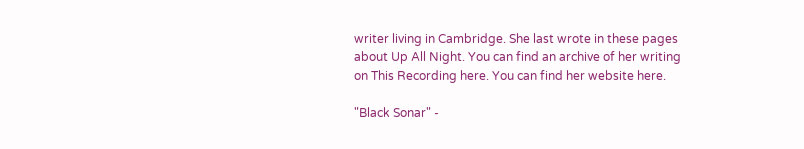writer living in Cambridge. She last wrote in these pages about Up All Night. You can find an archive of her writing on This Recording here. You can find her website here.

"Black Sonar" -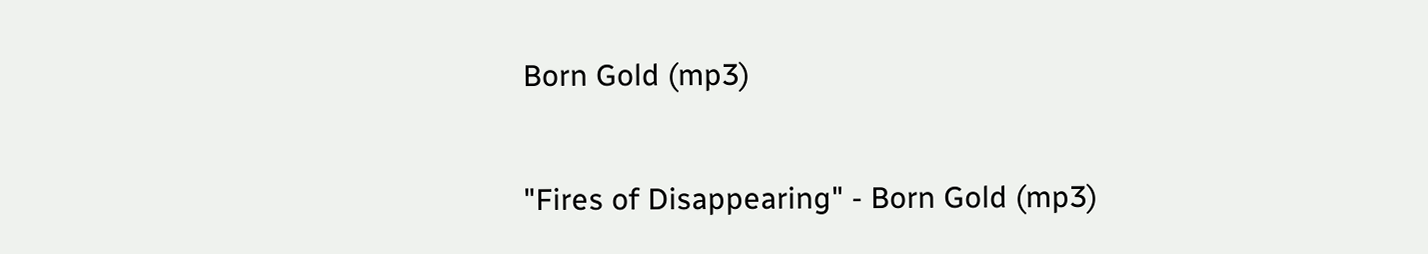Born Gold (mp3)

"Fires of Disappearing" - Born Gold (mp3)